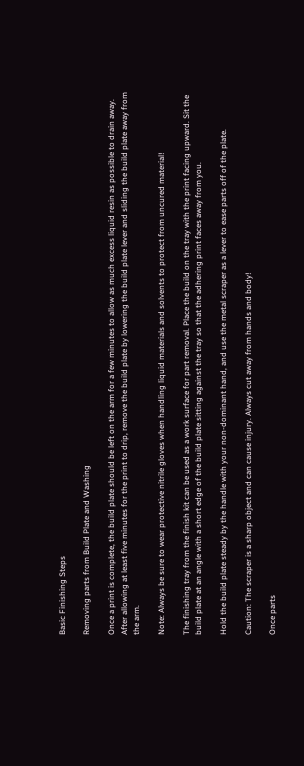Basic Finishing Steps

Removing parts from Build Plate and Washing

Once a print is complete, the build plate should be left on the arm for a few minutes to allow as much excess liquid resin as possible to drain away. After allowing at least five minutes for the print to drip, remove the build plate by lowering the build plate lever and sliding the build plate away from the arm.

Note: Always be sure to wear protective nitrile gloves when handling liquid materials and solvents to protect from uncured material!

The finishing tray from the finish kit can be used as a work surface for part removal. Place the build on the tray with the print facing upward. Sit the build plate at an angle with a short edge of the build plate sitting against the tray so that the adhering print faces away from you.

Hold the build plate steady by the handle with your non-dominant hand, and use the metal scraper as a lever to ease parts off of the plate.

Caution: The scraper is a sharp object and can cause injury. Always cut away from hands and body!

Once parts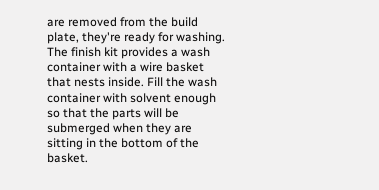are removed from the build plate, they're ready for washing. The finish kit provides a wash container with a wire basket that nests inside. Fill the wash container with solvent enough so that the parts will be submerged when they are sitting in the bottom of the basket.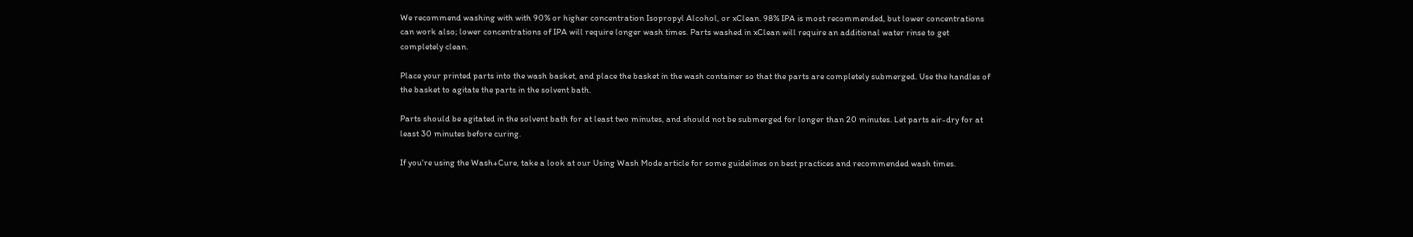We recommend washing with with 90% or higher concentration Isopropyl Alcohol, or xClean. 98% IPA is most recommended, but lower concentrations can work also; lower concentrations of IPA will require longer wash times. Parts washed in xClean will require an additional water rinse to get completely clean.

Place your printed parts into the wash basket, and place the basket in the wash container so that the parts are completely submerged. Use the handles of the basket to agitate the parts in the solvent bath.

Parts should be agitated in the solvent bath for at least two minutes, and should not be submerged for longer than 20 minutes. Let parts air-dry for at least 30 minutes before curing.

If you're using the Wash+Cure, take a look at our Using Wash Mode article for some guidelines on best practices and recommended wash times.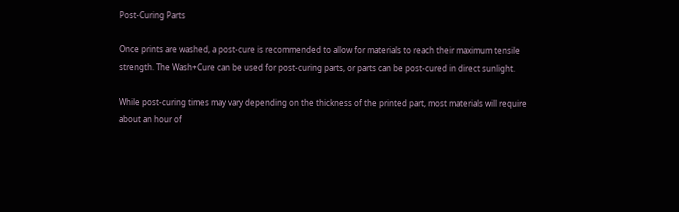Post-Curing Parts

Once prints are washed, a post-cure is recommended to allow for materials to reach their maximum tensile strength. The Wash+Cure can be used for post-curing parts, or parts can be post-cured in direct sunlight.

While post-curing times may vary depending on the thickness of the printed part, most materials will require about an hour of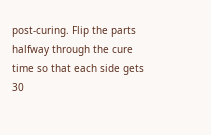post-curing. Flip the parts halfway through the cure time so that each side gets 30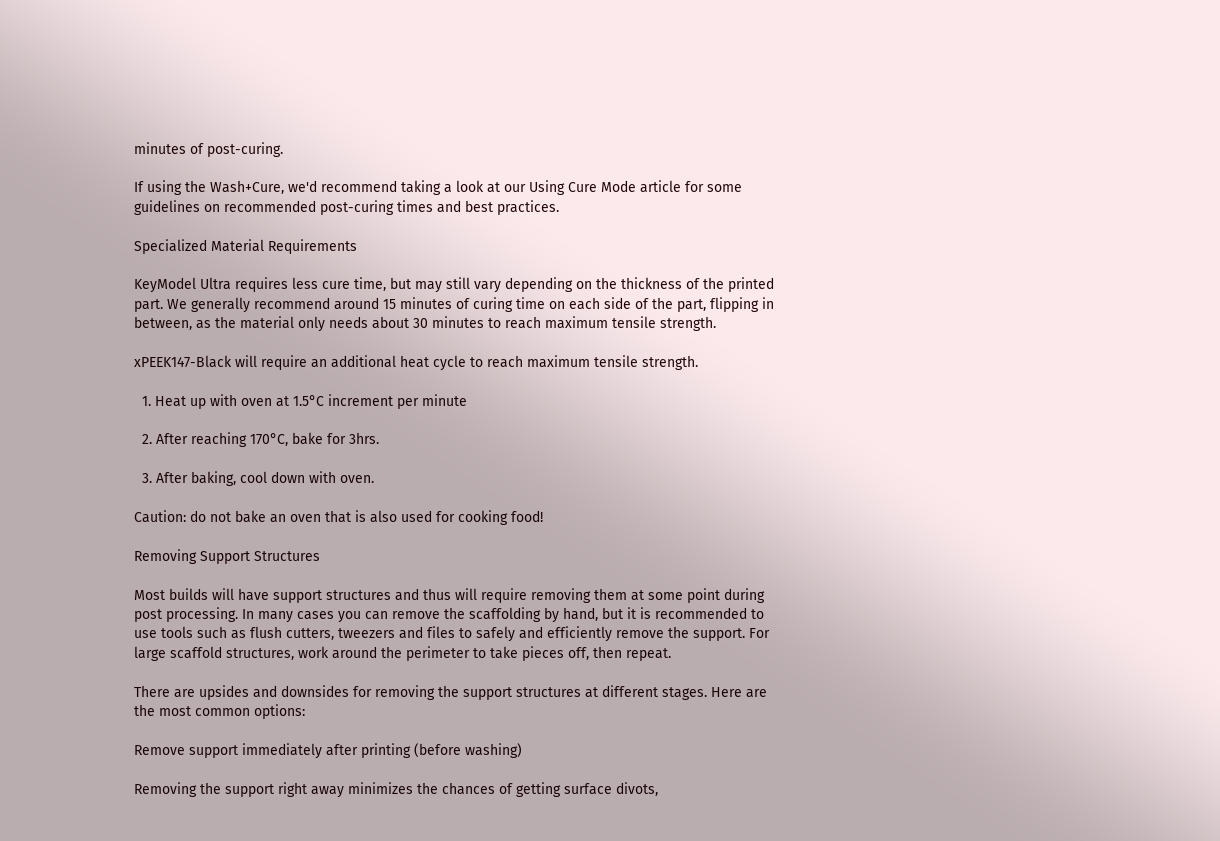minutes of post-curing.

If using the Wash+Cure, we'd recommend taking a look at our Using Cure Mode article for some guidelines on recommended post-curing times and best practices.

Specialized Material Requirements

KeyModel Ultra requires less cure time, but may still vary depending on the thickness of the printed part. We generally recommend around 15 minutes of curing time on each side of the part, flipping in between, as the material only needs about 30 minutes to reach maximum tensile strength.

xPEEK147-Black will require an additional heat cycle to reach maximum tensile strength.

  1. Heat up with oven at 1.5°C increment per minute

  2. After reaching 170°C, bake for 3hrs.

  3. After baking, cool down with oven.

Caution: do not bake an oven that is also used for cooking food!

Removing Support Structures

Most builds will have support structures and thus will require removing them at some point during post processing. In many cases you can remove the scaffolding by hand, but it is recommended to use tools such as flush cutters, tweezers and files to safely and efficiently remove the support. For large scaffold structures, work around the perimeter to take pieces off, then repeat.

There are upsides and downsides for removing the support structures at different stages. Here are the most common options:

Remove support immediately after printing (before washing)

Removing the support right away minimizes the chances of getting surface divots,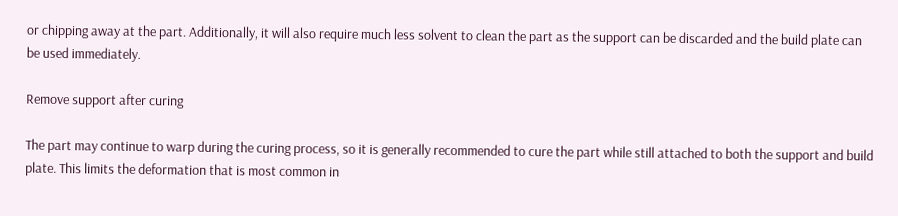or chipping away at the part. Additionally, it will also require much less solvent to clean the part as the support can be discarded and the build plate can be used immediately.

Remove support after curing

The part may continue to warp during the curing process, so it is generally recommended to cure the part while still attached to both the support and build plate. This limits the deformation that is most common in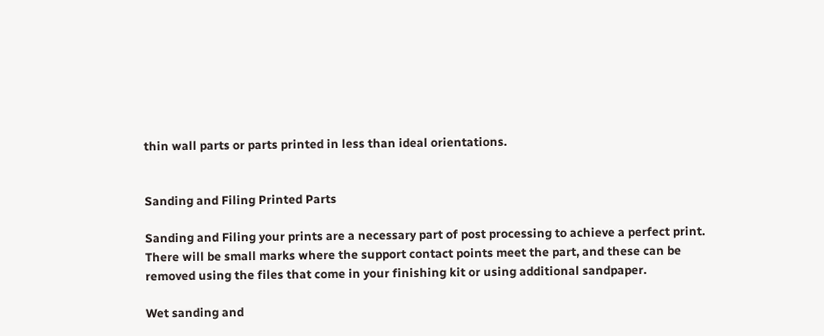thin wall parts or parts printed in less than ideal orientations.


Sanding and Filing Printed Parts

Sanding and Filing your prints are a necessary part of post processing to achieve a perfect print. There will be small marks where the support contact points meet the part, and these can be removed using the files that come in your finishing kit or using additional sandpaper.

Wet sanding and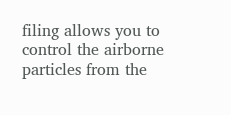filing allows you to control the airborne particles from the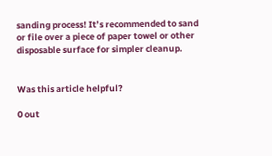sanding process! It’s recommended to sand or file over a piece of paper towel or other disposable surface for simpler cleanup.


Was this article helpful?

0 out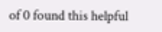of 0 found this helpful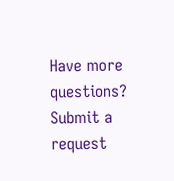Have more questions? Submit a request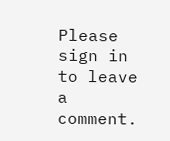Please sign in to leave a comment.